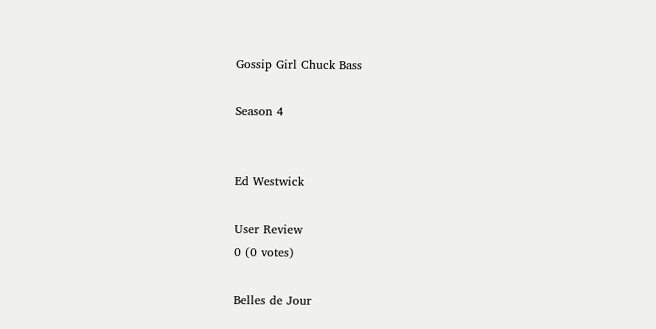Gossip Girl Chuck Bass

Season 4


Ed Westwick

User Review
0 (0 votes)

Belles de Jour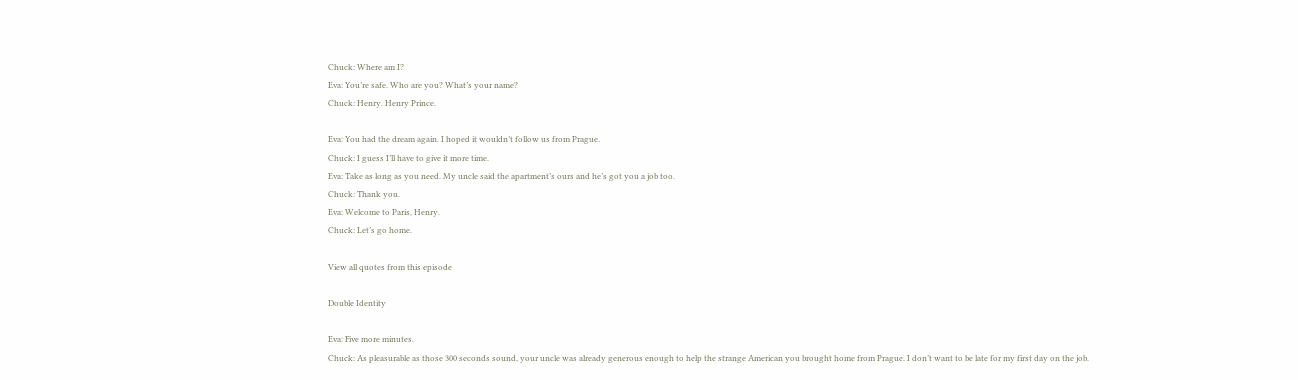Chuck: Where am I?
Eva: You’re safe. Who are you? What’s your name?
Chuck: Henry. Henry Prince.

Eva: You had the dream again. I hoped it wouldn’t follow us from Prague.
Chuck: I guess I’ll have to give it more time.
Eva: Take as long as you need. My uncle said the apartment’s ours and he’s got you a job too.
Chuck: Thank you.
Eva: Welcome to Paris, Henry.
Chuck: Let’s go home.

View all quotes from this episode

Double Identity

Eva: Five more minutes.
Chuck: As pleasurable as those 300 seconds sound, your uncle was already generous enough to help the strange American you brought home from Prague. I don’t want to be late for my first day on the job.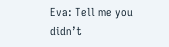Eva: Tell me you didn’t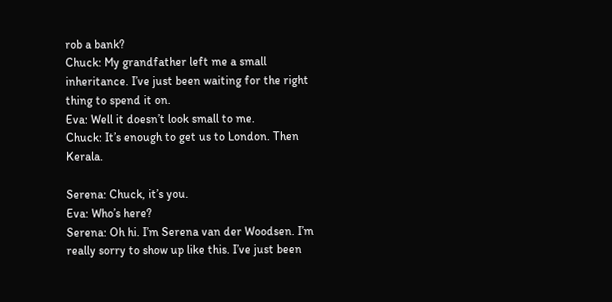rob a bank?
Chuck: My grandfather left me a small inheritance. I’ve just been waiting for the right thing to spend it on.
Eva: Well it doesn’t look small to me.
Chuck: It’s enough to get us to London. Then Kerala.

Serena: Chuck, it’s you.
Eva: Who’s here?
Serena: Oh hi. I’m Serena van der Woodsen. I’m really sorry to show up like this. I’ve just been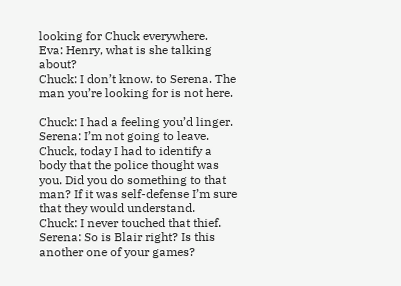looking for Chuck everywhere.
Eva: Henry, what is she talking about?
Chuck: I don’t know. to Serena. The man you’re looking for is not here.

Chuck: I had a feeling you’d linger.
Serena: I’m not going to leave. Chuck, today I had to identify a body that the police thought was you. Did you do something to that man? If it was self-defense I’m sure that they would understand.
Chuck: I never touched that thief.
Serena: So is Blair right? Is this another one of your games?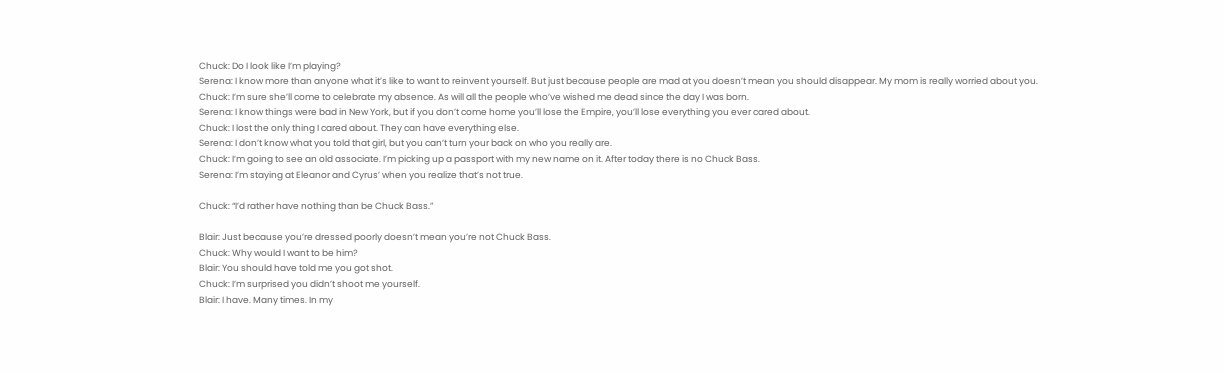Chuck: Do I look like I’m playing?
Serena: I know more than anyone what it’s like to want to reinvent yourself. But just because people are mad at you doesn’t mean you should disappear. My mom is really worried about you.
Chuck: I’m sure she’ll come to celebrate my absence. As will all the people who’ve wished me dead since the day I was born.
Serena: I know things were bad in New York, but if you don’t come home you’ll lose the Empire, you’ll lose everything you ever cared about.
Chuck: I lost the only thing I cared about. They can have everything else.
Serena: I don’t know what you told that girl, but you can’t turn your back on who you really are.
Chuck: I’m going to see an old associate. I’m picking up a passport with my new name on it. After today there is no Chuck Bass.
Serena: I’m staying at Eleanor and Cyrus’ when you realize that’s not true.

Chuck: “I’d rather have nothing than be Chuck Bass.”

Blair: Just because you’re dressed poorly doesn’t mean you’re not Chuck Bass.
Chuck: Why would I want to be him?
Blair: You should have told me you got shot.
Chuck: I’m surprised you didn’t shoot me yourself.
Blair: I have. Many times. In my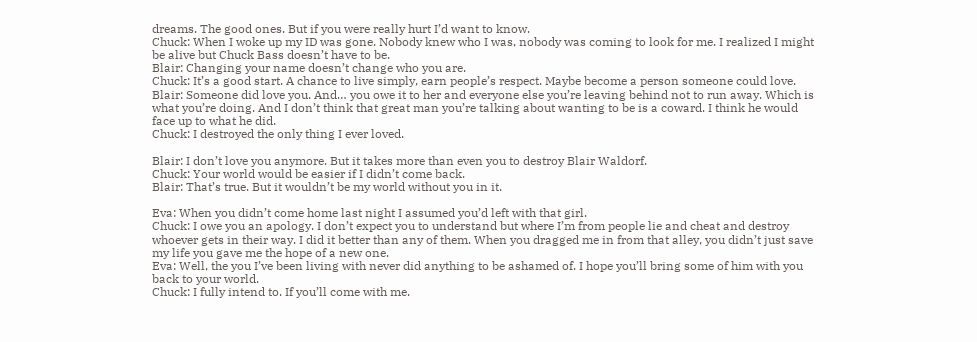dreams. The good ones. But if you were really hurt I’d want to know.
Chuck: When I woke up my ID was gone. Nobody knew who I was, nobody was coming to look for me. I realized I might be alive but Chuck Bass doesn’t have to be.
Blair: Changing your name doesn’t change who you are.
Chuck: It’s a good start. A chance to live simply, earn people’s respect. Maybe become a person someone could love.
Blair: Someone did love you. And… you owe it to her and everyone else you’re leaving behind not to run away. Which is what you’re doing. And I don’t think that great man you’re talking about wanting to be is a coward. I think he would face up to what he did.
Chuck: I destroyed the only thing I ever loved.

Blair: I don’t love you anymore. But it takes more than even you to destroy Blair Waldorf.
Chuck: Your world would be easier if I didn’t come back.
Blair: That’s true. But it wouldn’t be my world without you in it.

Eva: When you didn’t come home last night I assumed you’d left with that girl.
Chuck: I owe you an apology. I don’t expect you to understand but where I’m from people lie and cheat and destroy whoever gets in their way. I did it better than any of them. When you dragged me in from that alley, you didn’t just save my life you gave me the hope of a new one.
Eva: Well, the you I’ve been living with never did anything to be ashamed of. I hope you’ll bring some of him with you back to your world.
Chuck: I fully intend to. If you’ll come with me.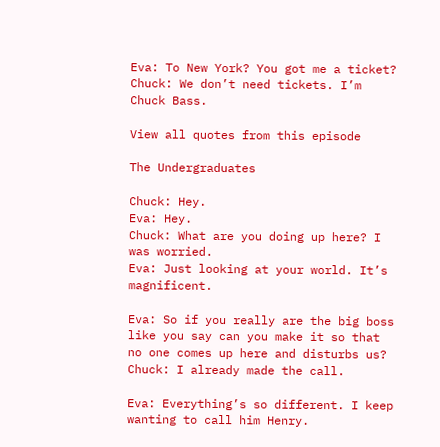Eva: To New York? You got me a ticket?
Chuck: We don’t need tickets. I’m Chuck Bass.

View all quotes from this episode

The Undergraduates

Chuck: Hey.
Eva: Hey.
Chuck: What are you doing up here? I was worried.
Eva: Just looking at your world. It’s magnificent.

Eva: So if you really are the big boss like you say can you make it so that no one comes up here and disturbs us?
Chuck: I already made the call.

Eva: Everything’s so different. I keep wanting to call him Henry.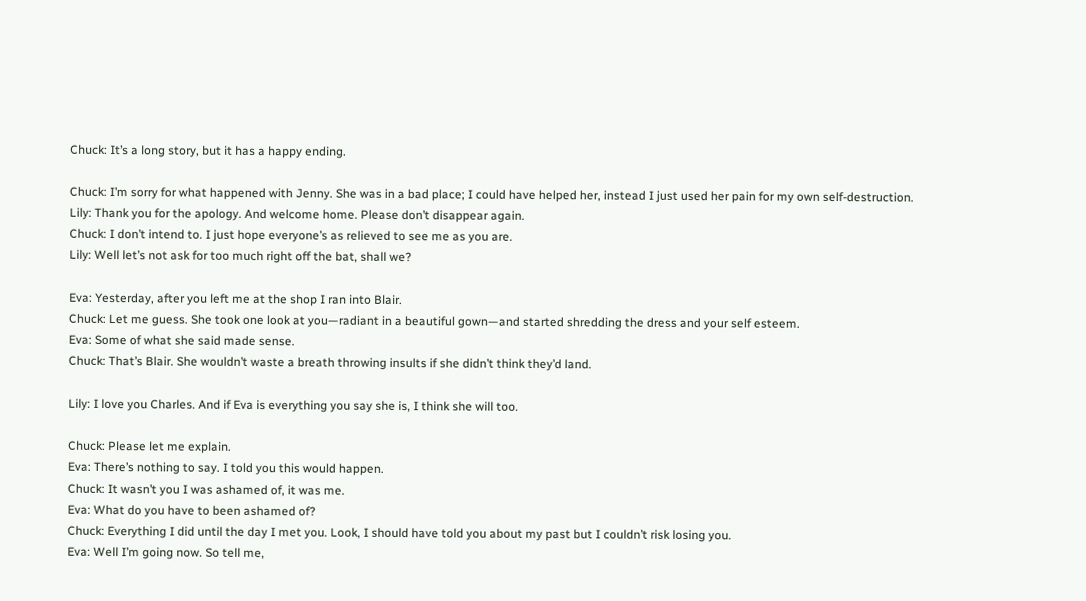Chuck: It’s a long story, but it has a happy ending.

Chuck: I’m sorry for what happened with Jenny. She was in a bad place; I could have helped her, instead I just used her pain for my own self-destruction.
Lily: Thank you for the apology. And welcome home. Please don’t disappear again.
Chuck: I don’t intend to. I just hope everyone’s as relieved to see me as you are.
Lily: Well let’s not ask for too much right off the bat, shall we?

Eva: Yesterday, after you left me at the shop I ran into Blair.
Chuck: Let me guess. She took one look at you—radiant in a beautiful gown—and started shredding the dress and your self esteem.
Eva: Some of what she said made sense.
Chuck: That’s Blair. She wouldn’t waste a breath throwing insults if she didn’t think they’d land.

Lily: I love you Charles. And if Eva is everything you say she is, I think she will too.

Chuck: Please let me explain.
Eva: There’s nothing to say. I told you this would happen.
Chuck: It wasn’t you I was ashamed of, it was me.
Eva: What do you have to been ashamed of?
Chuck: Everything I did until the day I met you. Look, I should have told you about my past but I couldn’t risk losing you.
Eva: Well I’m going now. So tell me,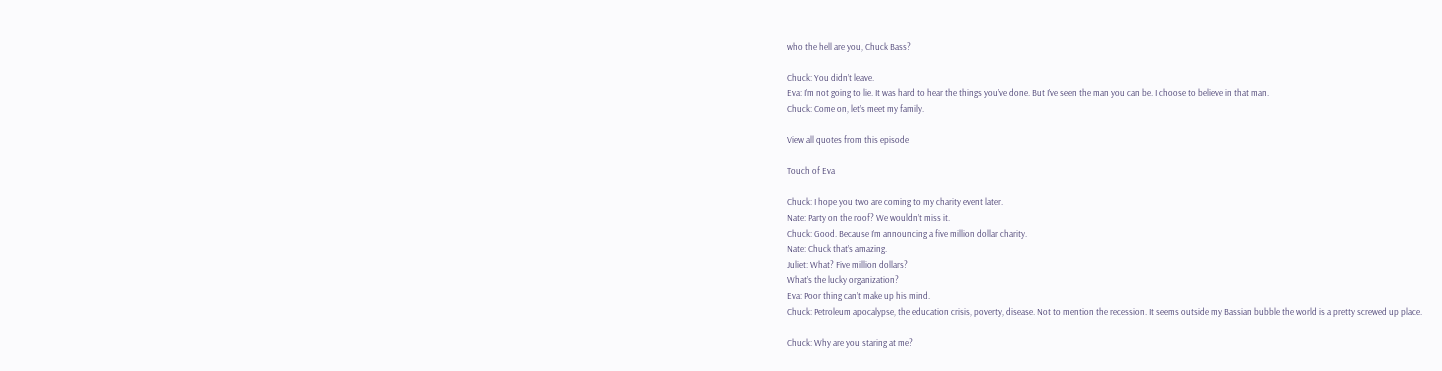who the hell are you, Chuck Bass?

Chuck: You didn’t leave.
Eva: I’m not going to lie. It was hard to hear the things you’ve done. But I’ve seen the man you can be. I choose to believe in that man.
Chuck: Come on, let’s meet my family.

View all quotes from this episode

Touch of Eva

Chuck: I hope you two are coming to my charity event later.
Nate: Party on the roof? We wouldn’t miss it.
Chuck: Good. Because I’m announcing a five million dollar charity.
Nate: Chuck that’s amazing.
Juliet: What? Five million dollars?
What’s the lucky organization?
Eva: Poor thing can’t make up his mind.
Chuck: Petroleum apocalypse, the education crisis, poverty, disease. Not to mention the recession. It seems outside my Bassian bubble the world is a pretty screwed up place.

Chuck: Why are you staring at me?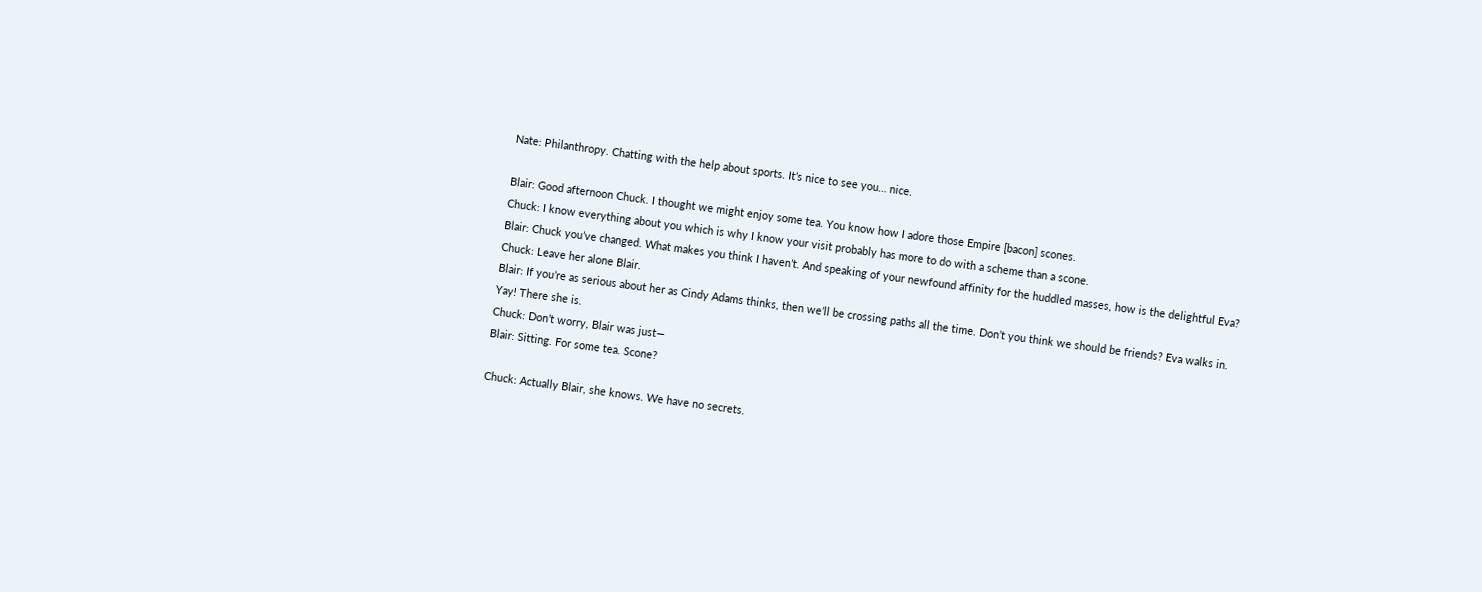Nate: Philanthropy. Chatting with the help about sports. It’s nice to see you… nice.

Blair: Good afternoon Chuck. I thought we might enjoy some tea. You know how I adore those Empire [bacon] scones.
Chuck: I know everything about you which is why I know your visit probably has more to do with a scheme than a scone.
Blair: Chuck you’ve changed. What makes you think I haven’t. And speaking of your newfound affinity for the huddled masses, how is the delightful Eva?
Chuck: Leave her alone Blair.
Blair: If you’re as serious about her as Cindy Adams thinks, then we’ll be crossing paths all the time. Don’t you think we should be friends? Eva walks in.
Yay! There she is.
Chuck: Don’t worry, Blair was just—
Blair: Sitting. For some tea. Scone?

Chuck: Actually Blair, she knows. We have no secrets.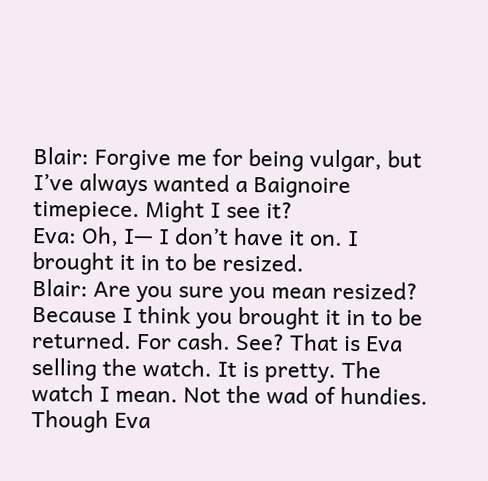Blair: Forgive me for being vulgar, but I’ve always wanted a Baignoire timepiece. Might I see it?
Eva: Oh, I— I don’t have it on. I brought it in to be resized.
Blair: Are you sure you mean resized? Because I think you brought it in to be returned. For cash. See? That is Eva selling the watch. It is pretty. The watch I mean. Not the wad of hundies. Though Eva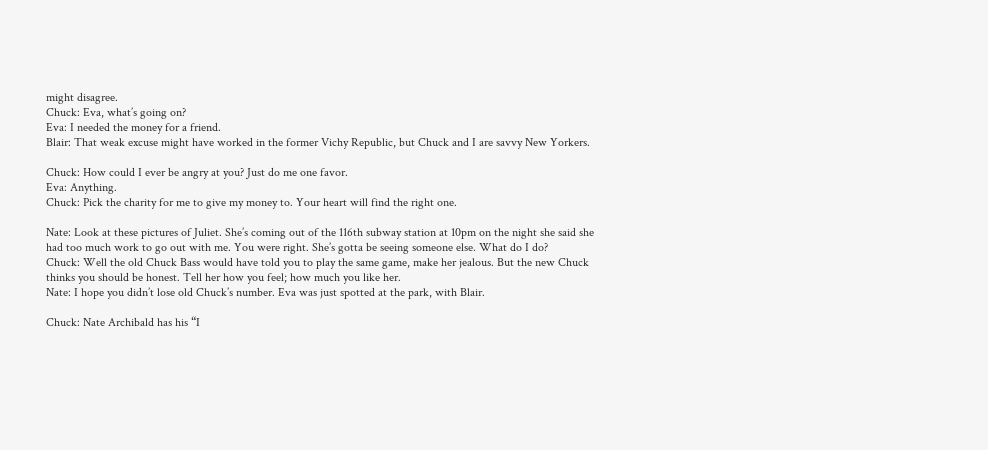might disagree.
Chuck: Eva, what’s going on?
Eva: I needed the money for a friend.
Blair: That weak excuse might have worked in the former Vichy Republic, but Chuck and I are savvy New Yorkers.

Chuck: How could I ever be angry at you? Just do me one favor.
Eva: Anything.
Chuck: Pick the charity for me to give my money to. Your heart will find the right one.

Nate: Look at these pictures of Juliet. She’s coming out of the 116th subway station at 10pm on the night she said she had too much work to go out with me. You were right. She’s gotta be seeing someone else. What do I do?
Chuck: Well the old Chuck Bass would have told you to play the same game, make her jealous. But the new Chuck thinks you should be honest. Tell her how you feel; how much you like her.
Nate: I hope you didn’t lose old Chuck’s number. Eva was just spotted at the park, with Blair.

Chuck: Nate Archibald has his “I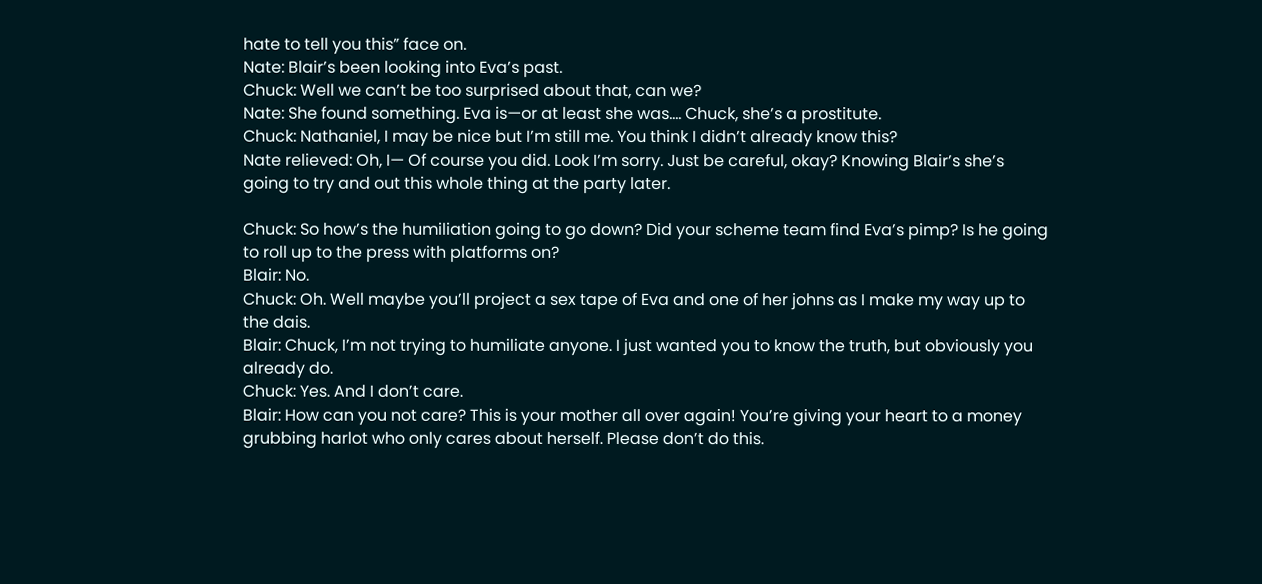hate to tell you this” face on.
Nate: Blair’s been looking into Eva’s past.
Chuck: Well we can’t be too surprised about that, can we?
Nate: She found something. Eva is—or at least she was…. Chuck, she’s a prostitute.
Chuck: Nathaniel, I may be nice but I’m still me. You think I didn’t already know this?
Nate relieved: Oh, I— Of course you did. Look I’m sorry. Just be careful, okay? Knowing Blair’s she’s going to try and out this whole thing at the party later.

Chuck: So how’s the humiliation going to go down? Did your scheme team find Eva’s pimp? Is he going to roll up to the press with platforms on?
Blair: No.
Chuck: Oh. Well maybe you’ll project a sex tape of Eva and one of her johns as I make my way up to the dais.
Blair: Chuck, I’m not trying to humiliate anyone. I just wanted you to know the truth, but obviously you already do.
Chuck: Yes. And I don’t care.
Blair: How can you not care? This is your mother all over again! You’re giving your heart to a money grubbing harlot who only cares about herself. Please don’t do this.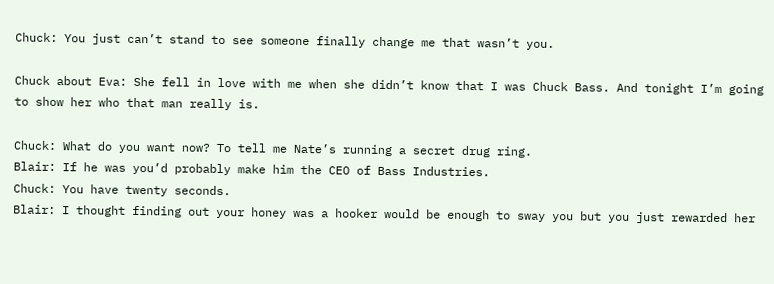Chuck: You just can’t stand to see someone finally change me that wasn’t you.

Chuck about Eva: She fell in love with me when she didn’t know that I was Chuck Bass. And tonight I’m going to show her who that man really is.

Chuck: What do you want now? To tell me Nate’s running a secret drug ring.
Blair: If he was you’d probably make him the CEO of Bass Industries.
Chuck: You have twenty seconds.
Blair: I thought finding out your honey was a hooker would be enough to sway you but you just rewarded her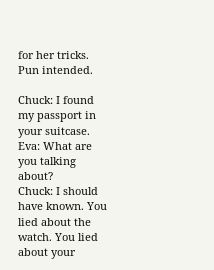for her tricks.
Pun intended.

Chuck: I found my passport in your suitcase.
Eva: What are you talking about?
Chuck: I should have known. You lied about the watch. You lied about your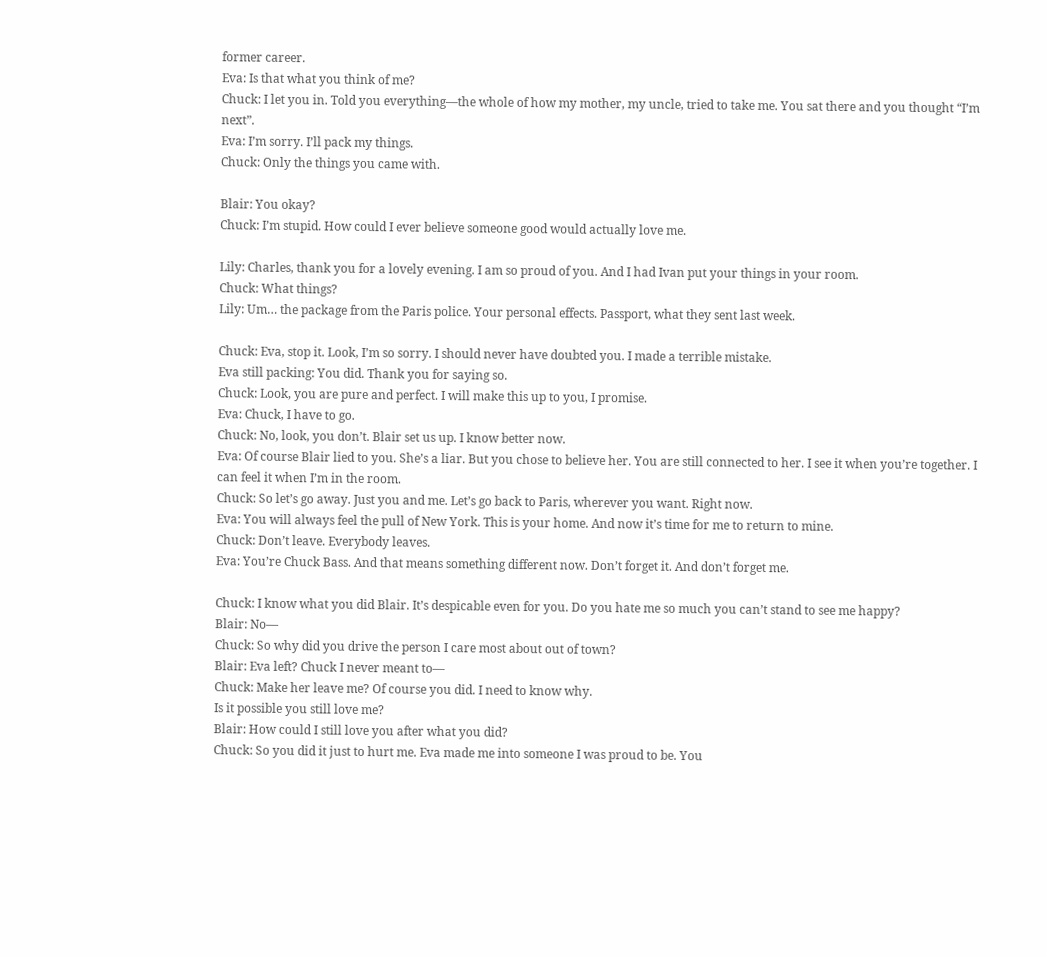former career.
Eva: Is that what you think of me?
Chuck: I let you in. Told you everything—the whole of how my mother, my uncle, tried to take me. You sat there and you thought “I’m next”.
Eva: I’m sorry. I’ll pack my things.
Chuck: Only the things you came with.

Blair: You okay?
Chuck: I’m stupid. How could I ever believe someone good would actually love me.

Lily: Charles, thank you for a lovely evening. I am so proud of you. And I had Ivan put your things in your room.
Chuck: What things?
Lily: Um… the package from the Paris police. Your personal effects. Passport, what they sent last week.

Chuck: Eva, stop it. Look, I’m so sorry. I should never have doubted you. I made a terrible mistake.
Eva still packing: You did. Thank you for saying so.
Chuck: Look, you are pure and perfect. I will make this up to you, I promise.
Eva: Chuck, I have to go.
Chuck: No, look, you don’t. Blair set us up. I know better now.
Eva: Of course Blair lied to you. She’s a liar. But you chose to believe her. You are still connected to her. I see it when you’re together. I can feel it when I’m in the room.
Chuck: So let’s go away. Just you and me. Let’s go back to Paris, wherever you want. Right now.
Eva: You will always feel the pull of New York. This is your home. And now it’s time for me to return to mine.
Chuck: Don’t leave. Everybody leaves.
Eva: You’re Chuck Bass. And that means something different now. Don’t forget it. And don’t forget me.

Chuck: I know what you did Blair. It’s despicable even for you. Do you hate me so much you can’t stand to see me happy?
Blair: No—
Chuck: So why did you drive the person I care most about out of town?
Blair: Eva left? Chuck I never meant to—
Chuck: Make her leave me? Of course you did. I need to know why.
Is it possible you still love me?
Blair: How could I still love you after what you did?
Chuck: So you did it just to hurt me. Eva made me into someone I was proud to be. You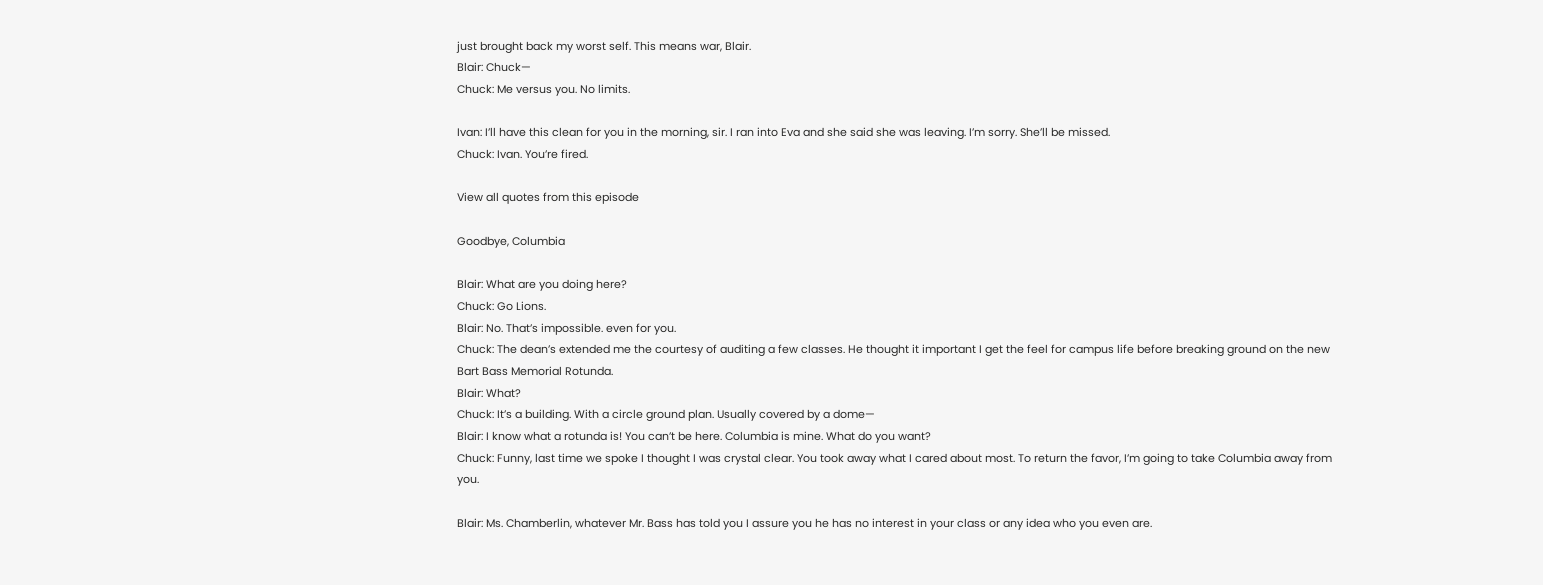just brought back my worst self. This means war, Blair.
Blair: Chuck—
Chuck: Me versus you. No limits.

Ivan: I’ll have this clean for you in the morning, sir. I ran into Eva and she said she was leaving. I’m sorry. She’ll be missed.
Chuck: Ivan. You’re fired.

View all quotes from this episode

Goodbye, Columbia

Blair: What are you doing here?
Chuck: Go Lions.
Blair: No. That’s impossible. even for you.
Chuck: The dean’s extended me the courtesy of auditing a few classes. He thought it important I get the feel for campus life before breaking ground on the new Bart Bass Memorial Rotunda.
Blair: What?
Chuck: It’s a building. With a circle ground plan. Usually covered by a dome—
Blair: I know what a rotunda is! You can’t be here. Columbia is mine. What do you want?
Chuck: Funny, last time we spoke I thought I was crystal clear. You took away what I cared about most. To return the favor, I’m going to take Columbia away from you.

Blair: Ms. Chamberlin, whatever Mr. Bass has told you I assure you he has no interest in your class or any idea who you even are.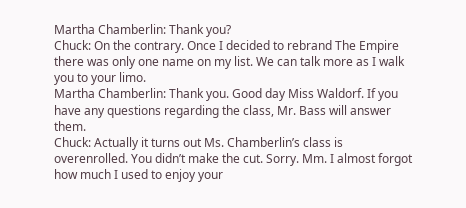Martha Chamberlin: Thank you?
Chuck: On the contrary. Once I decided to rebrand The Empire there was only one name on my list. We can talk more as I walk you to your limo.
Martha Chamberlin: Thank you. Good day Miss Waldorf. If you have any questions regarding the class, Mr. Bass will answer them.
Chuck: Actually it turns out Ms. Chamberlin’s class is overenrolled. You didn’t make the cut. Sorry. Mm. I almost forgot how much I used to enjoy your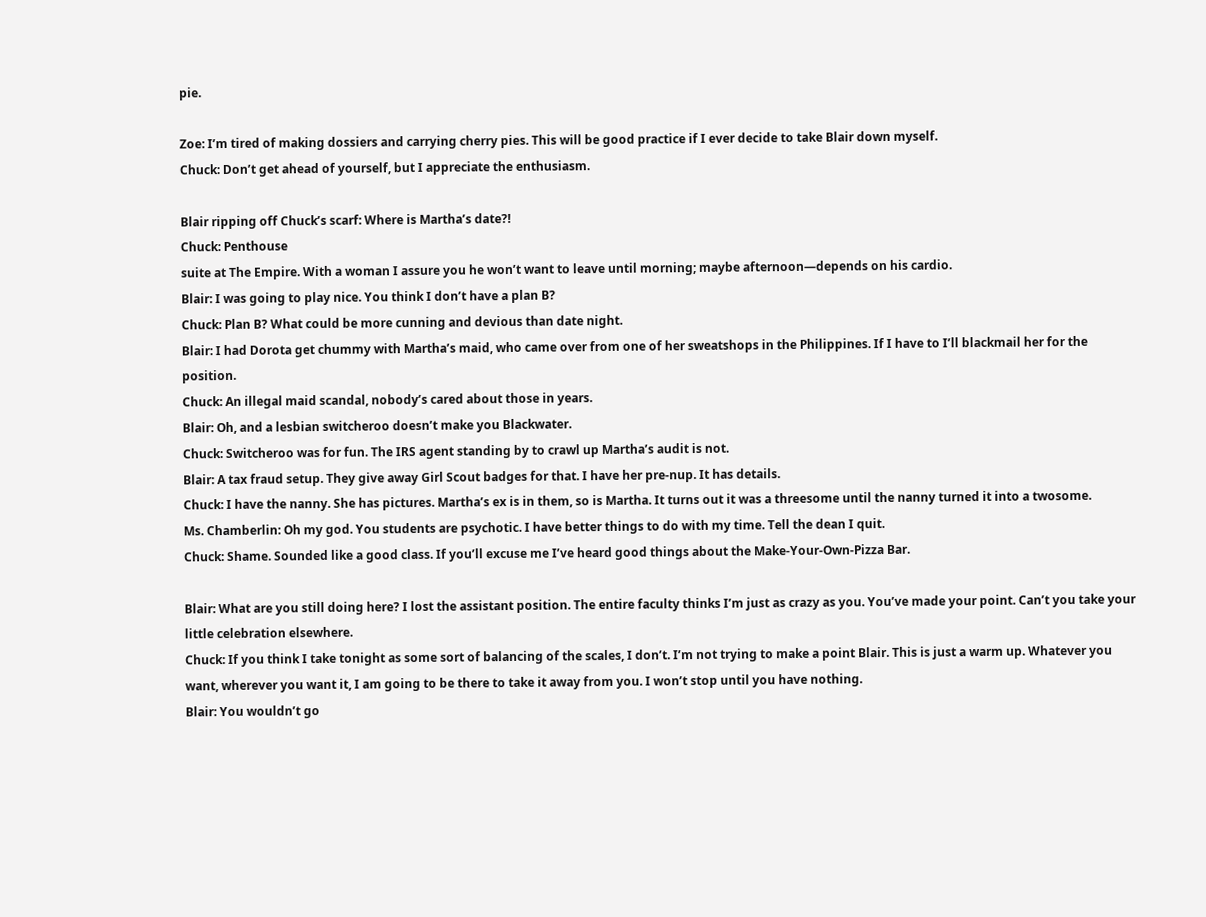pie.

Zoe: I’m tired of making dossiers and carrying cherry pies. This will be good practice if I ever decide to take Blair down myself.
Chuck: Don’t get ahead of yourself, but I appreciate the enthusiasm.

Blair ripping off Chuck’s scarf: Where is Martha’s date?!
Chuck: Penthouse
suite at The Empire. With a woman I assure you he won’t want to leave until morning; maybe afternoon—depends on his cardio.
Blair: I was going to play nice. You think I don’t have a plan B?
Chuck: Plan B? What could be more cunning and devious than date night.
Blair: I had Dorota get chummy with Martha’s maid, who came over from one of her sweatshops in the Philippines. If I have to I’ll blackmail her for the position.
Chuck: An illegal maid scandal, nobody’s cared about those in years.
Blair: Oh, and a lesbian switcheroo doesn’t make you Blackwater.
Chuck: Switcheroo was for fun. The IRS agent standing by to crawl up Martha’s audit is not.
Blair: A tax fraud setup. They give away Girl Scout badges for that. I have her pre-nup. It has details.
Chuck: I have the nanny. She has pictures. Martha’s ex is in them, so is Martha. It turns out it was a threesome until the nanny turned it into a twosome.
Ms. Chamberlin: Oh my god. You students are psychotic. I have better things to do with my time. Tell the dean I quit.
Chuck: Shame. Sounded like a good class. If you’ll excuse me I’ve heard good things about the Make-Your-Own-Pizza Bar.

Blair: What are you still doing here? I lost the assistant position. The entire faculty thinks I’m just as crazy as you. You’ve made your point. Can’t you take your little celebration elsewhere.
Chuck: If you think I take tonight as some sort of balancing of the scales, I don’t. I’m not trying to make a point Blair. This is just a warm up. Whatever you want, wherever you want it, I am going to be there to take it away from you. I won’t stop until you have nothing.
Blair: You wouldn’t go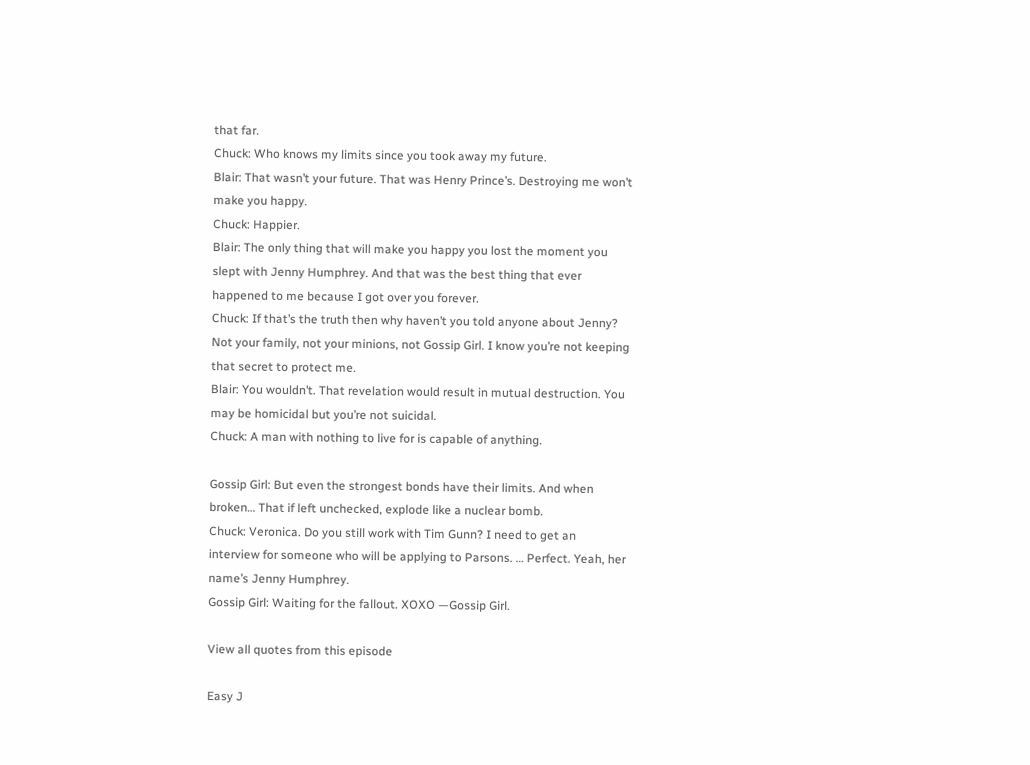that far.
Chuck: Who knows my limits since you took away my future.
Blair: That wasn’t your future. That was Henry Prince’s. Destroying me won’t make you happy.
Chuck: Happier.
Blair: The only thing that will make you happy you lost the moment you slept with Jenny Humphrey. And that was the best thing that ever happened to me because I got over you forever.
Chuck: If that’s the truth then why haven’t you told anyone about Jenny? Not your family, not your minions, not Gossip Girl. I know you’re not keeping that secret to protect me.
Blair: You wouldn’t. That revelation would result in mutual destruction. You may be homicidal but you’re not suicidal.
Chuck: A man with nothing to live for is capable of anything.

Gossip Girl: But even the strongest bonds have their limits. And when broken… That if left unchecked, explode like a nuclear bomb.
Chuck: Veronica. Do you still work with Tim Gunn? I need to get an interview for someone who will be applying to Parsons. … Perfect. Yeah, her name’s Jenny Humphrey.
Gossip Girl: Waiting for the fallout. XOXO —Gossip Girl.

View all quotes from this episode

Easy J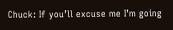Chuck: If you’ll excuse me I’m going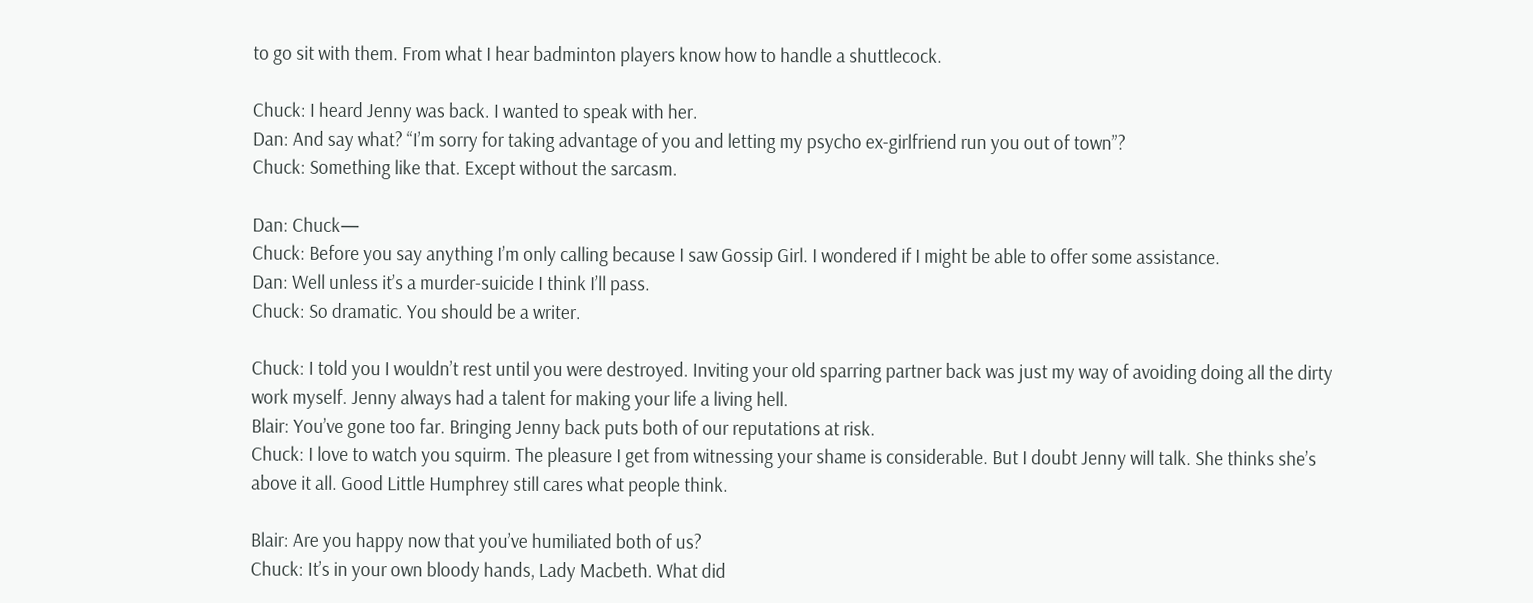to go sit with them. From what I hear badminton players know how to handle a shuttlecock.

Chuck: I heard Jenny was back. I wanted to speak with her.
Dan: And say what? “I’m sorry for taking advantage of you and letting my psycho ex-girlfriend run you out of town”?
Chuck: Something like that. Except without the sarcasm.

Dan: Chuck—
Chuck: Before you say anything I’m only calling because I saw Gossip Girl. I wondered if I might be able to offer some assistance.
Dan: Well unless it’s a murder-suicide I think I’ll pass.
Chuck: So dramatic. You should be a writer.

Chuck: I told you I wouldn’t rest until you were destroyed. Inviting your old sparring partner back was just my way of avoiding doing all the dirty work myself. Jenny always had a talent for making your life a living hell.
Blair: You’ve gone too far. Bringing Jenny back puts both of our reputations at risk.
Chuck: I love to watch you squirm. The pleasure I get from witnessing your shame is considerable. But I doubt Jenny will talk. She thinks she’s above it all. Good Little Humphrey still cares what people think.

Blair: Are you happy now that you’ve humiliated both of us?
Chuck: It’s in your own bloody hands, Lady Macbeth. What did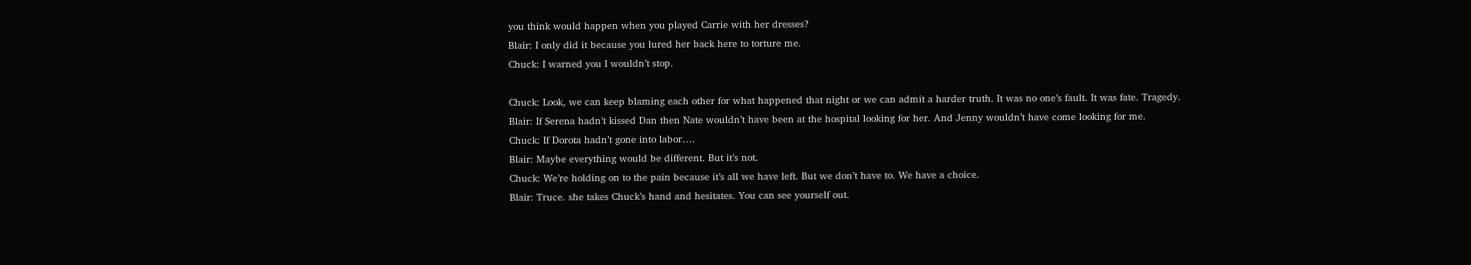you think would happen when you played Carrie with her dresses?
Blair: I only did it because you lured her back here to torture me.
Chuck: I warned you I wouldn’t stop.

Chuck: Look, we can keep blaming each other for what happened that night or we can admit a harder truth. It was no one’s fault. It was fate. Tragedy.
Blair: If Serena hadn’t kissed Dan then Nate wouldn’t have been at the hospital looking for her. And Jenny wouldn’t have come looking for me.
Chuck: If Dorota hadn’t gone into labor….
Blair: Maybe everything would be different. But it’s not.
Chuck: We’re holding on to the pain because it’s all we have left. But we don’t have to. We have a choice.
Blair: Truce. she takes Chuck’s hand and hesitates. You can see yourself out.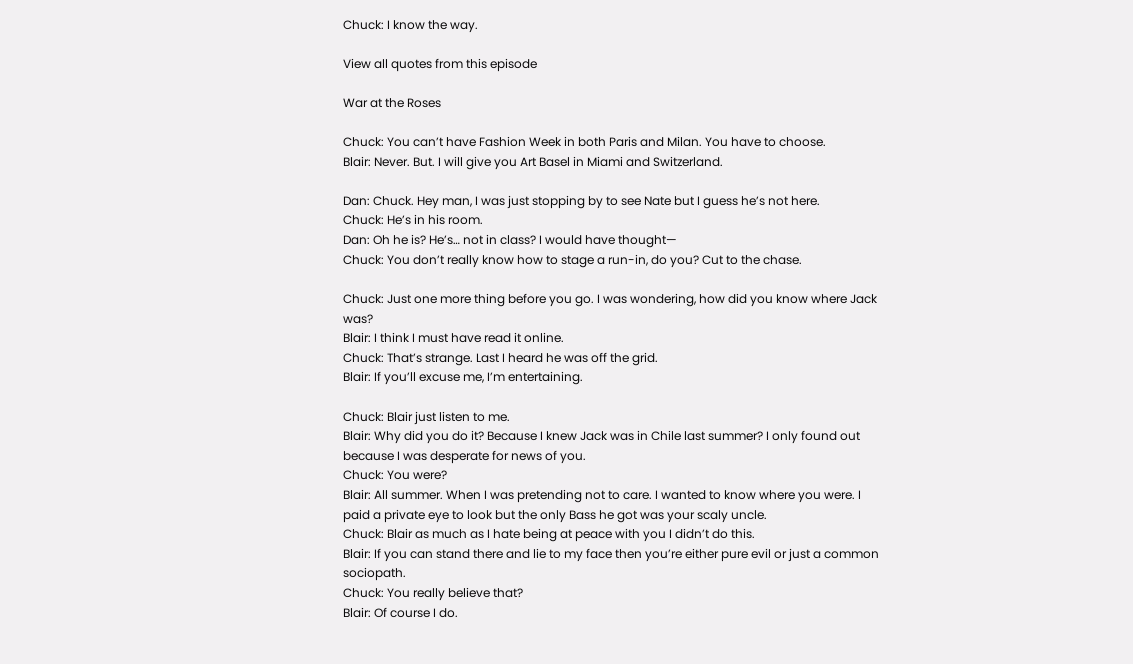Chuck: I know the way.

View all quotes from this episode

War at the Roses

Chuck: You can’t have Fashion Week in both Paris and Milan. You have to choose.
Blair: Never. But. I will give you Art Basel in Miami and Switzerland.

Dan: Chuck. Hey man, I was just stopping by to see Nate but I guess he’s not here.
Chuck: He’s in his room.
Dan: Oh he is? He’s… not in class? I would have thought—
Chuck: You don’t really know how to stage a run-in, do you? Cut to the chase.

Chuck: Just one more thing before you go. I was wondering, how did you know where Jack was?
Blair: I think I must have read it online.
Chuck: That’s strange. Last I heard he was off the grid.
Blair: If you’ll excuse me, I’m entertaining.

Chuck: Blair just listen to me.
Blair: Why did you do it? Because I knew Jack was in Chile last summer? I only found out because I was desperate for news of you.
Chuck: You were?
Blair: All summer. When I was pretending not to care. I wanted to know where you were. I paid a private eye to look but the only Bass he got was your scaly uncle.
Chuck: Blair as much as I hate being at peace with you I didn’t do this.
Blair: If you can stand there and lie to my face then you’re either pure evil or just a common sociopath.
Chuck: You really believe that?
Blair: Of course I do.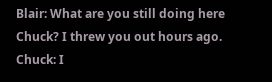Blair: What are you still doing here Chuck? I threw you out hours ago.
Chuck: I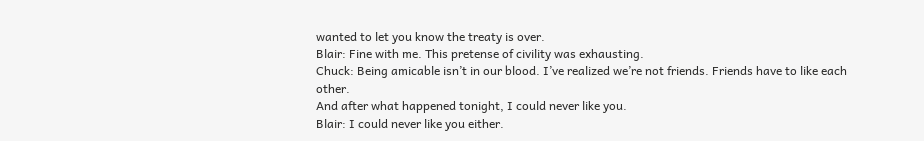wanted to let you know the treaty is over.
Blair: Fine with me. This pretense of civility was exhausting.
Chuck: Being amicable isn’t in our blood. I’ve realized we’re not friends. Friends have to like each other.
And after what happened tonight, I could never like you.
Blair: I could never like you either.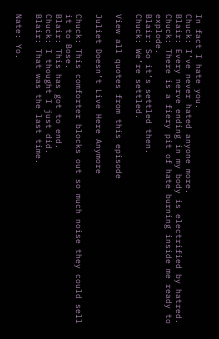In fact I hate you.
Chuck: I’ve never hated anyone more.
Blair: Every nerve ending in my body is electrified by hatred.
Chuck: There is a fiery pit of hate burning inside me ready to explode.
Blair: So it’s settled then.
Chuck: We’re settled.

View all quotes from this episode

Juliet Doesn’t Live Here Anymore

Chuck: This comforter blocks out so much noise they could sell it to Bose.
Blair: This has got to end.
Chuck: I thought I just did.
Blair: That was the last time.

Nate: Yo.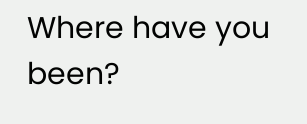Where have you been?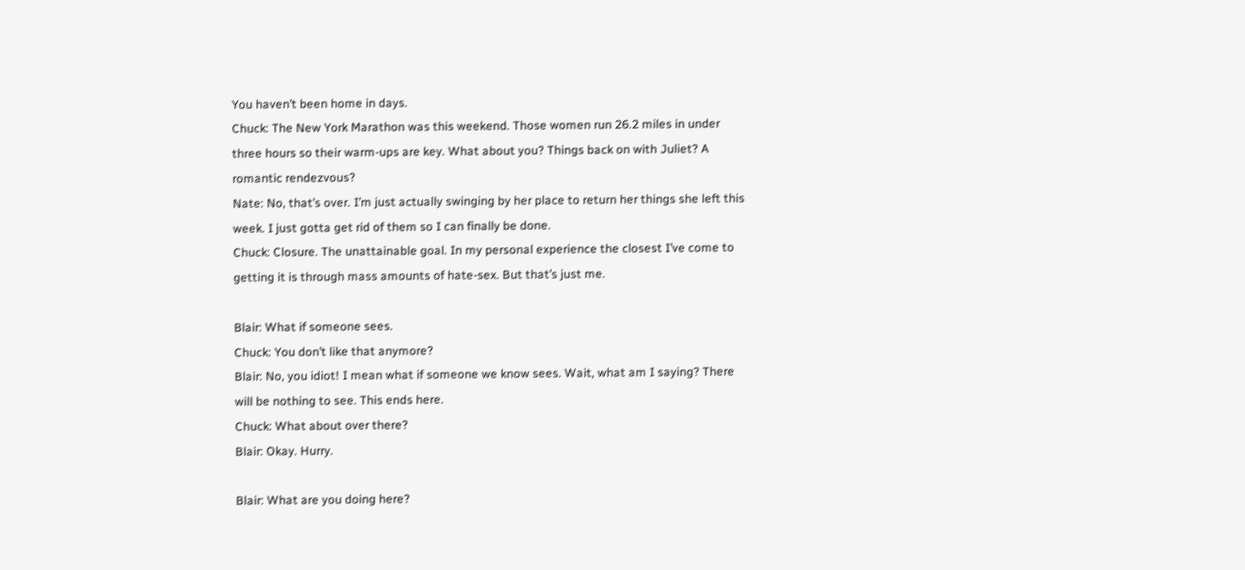You haven’t been home in days.
Chuck: The New York Marathon was this weekend. Those women run 26.2 miles in under three hours so their warm-ups are key. What about you? Things back on with Juliet? A romantic rendezvous?
Nate: No, that’s over. I’m just actually swinging by her place to return her things she left this week. I just gotta get rid of them so I can finally be done.
Chuck: Closure. The unattainable goal. In my personal experience the closest I’ve come to getting it is through mass amounts of hate-sex. But that’s just me.

Blair: What if someone sees.
Chuck: You don’t like that anymore?
Blair: No, you idiot! I mean what if someone we know sees. Wait, what am I saying? There will be nothing to see. This ends here.
Chuck: What about over there?
Blair: Okay. Hurry.

Blair: What are you doing here?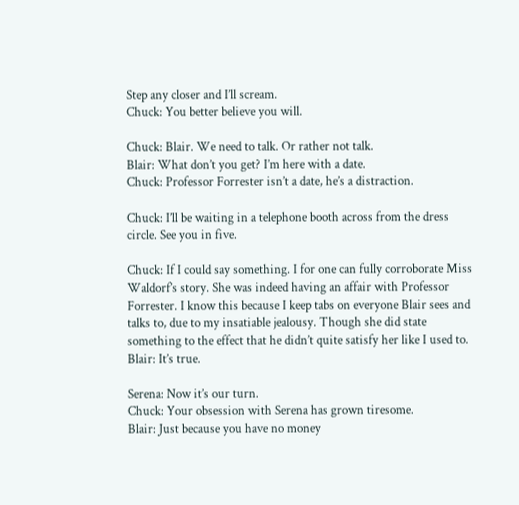Step any closer and I’ll scream.
Chuck: You better believe you will.

Chuck: Blair. We need to talk. Or rather not talk.
Blair: What don’t you get? I’m here with a date.
Chuck: Professor Forrester isn’t a date, he’s a distraction.

Chuck: I’ll be waiting in a telephone booth across from the dress circle. See you in five.

Chuck: If I could say something. I for one can fully corroborate Miss Waldorf’s story. She was indeed having an affair with Professor Forrester. I know this because I keep tabs on everyone Blair sees and talks to, due to my insatiable jealousy. Though she did state something to the effect that he didn’t quite satisfy her like I used to.
Blair: It’s true.

Serena: Now it’s our turn.
Chuck: Your obsession with Serena has grown tiresome.
Blair: Just because you have no money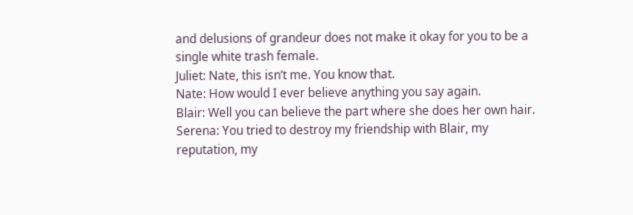and delusions of grandeur does not make it okay for you to be a single white trash female.
Juliet: Nate, this isn’t me. You know that.
Nate: How would I ever believe anything you say again.
Blair: Well you can believe the part where she does her own hair.
Serena: You tried to destroy my friendship with Blair, my reputation, my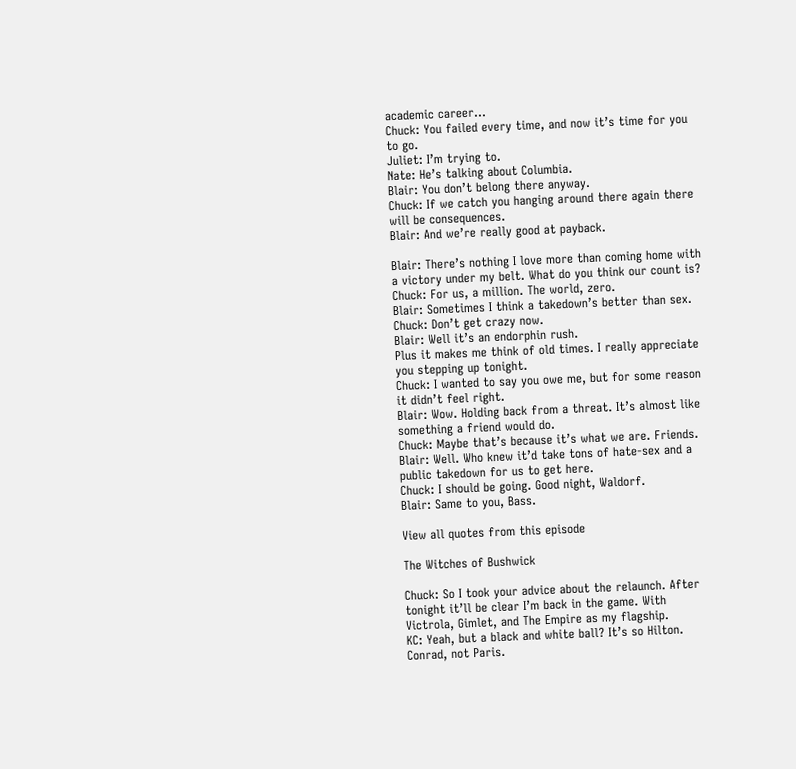academic career…
Chuck: You failed every time, and now it’s time for you to go.
Juliet: I’m trying to.
Nate: He’s talking about Columbia.
Blair: You don’t belong there anyway.
Chuck: If we catch you hanging around there again there will be consequences.
Blair: And we’re really good at payback.

Blair: There’s nothing I love more than coming home with a victory under my belt. What do you think our count is?
Chuck: For us, a million. The world, zero.
Blair: Sometimes I think a takedown’s better than sex.
Chuck: Don’t get crazy now.
Blair: Well it’s an endorphin rush.
Plus it makes me think of old times. I really appreciate you stepping up tonight.
Chuck: I wanted to say you owe me, but for some reason it didn’t feel right.
Blair: Wow. Holding back from a threat. It’s almost like something a friend would do.
Chuck: Maybe that’s because it’s what we are. Friends.
Blair: Well. Who knew it’d take tons of hate-sex and a public takedown for us to get here.
Chuck: I should be going. Good night, Waldorf.
Blair: Same to you, Bass.

View all quotes from this episode

The Witches of Bushwick

Chuck: So I took your advice about the relaunch. After tonight it’ll be clear I’m back in the game. With Victrola, Gimlet, and The Empire as my flagship.
KC: Yeah, but a black and white ball? It’s so Hilton. Conrad, not Paris.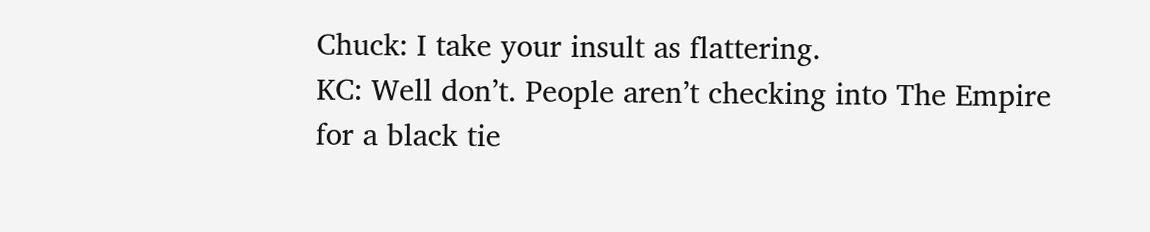Chuck: I take your insult as flattering.
KC: Well don’t. People aren’t checking into The Empire for a black tie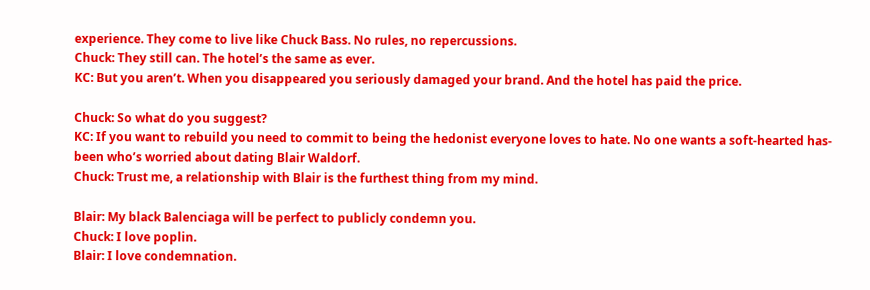experience. They come to live like Chuck Bass. No rules, no repercussions.
Chuck: They still can. The hotel’s the same as ever.
KC: But you aren’t. When you disappeared you seriously damaged your brand. And the hotel has paid the price.

Chuck: So what do you suggest?
KC: If you want to rebuild you need to commit to being the hedonist everyone loves to hate. No one wants a soft-hearted has-been who’s worried about dating Blair Waldorf.
Chuck: Trust me, a relationship with Blair is the furthest thing from my mind.

Blair: My black Balenciaga will be perfect to publicly condemn you.
Chuck: I love poplin.
Blair: I love condemnation.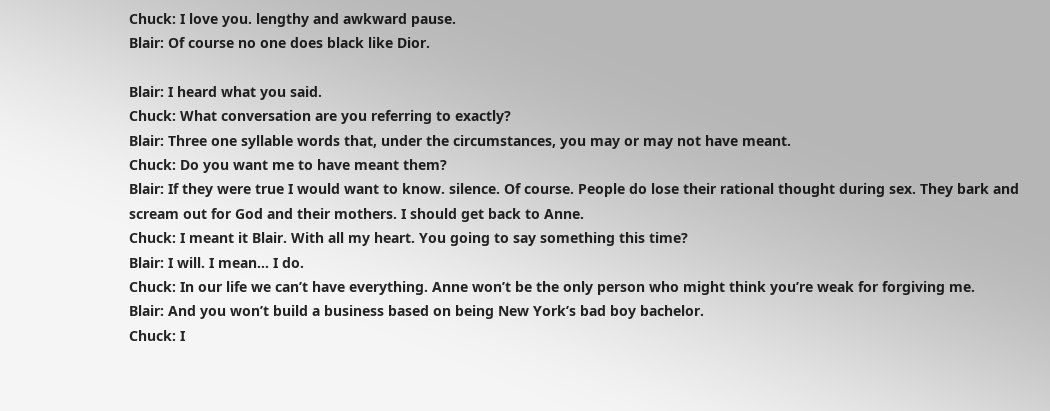Chuck: I love you. lengthy and awkward pause.
Blair: Of course no one does black like Dior.

Blair: I heard what you said.
Chuck: What conversation are you referring to exactly?
Blair: Three one syllable words that, under the circumstances, you may or may not have meant.
Chuck: Do you want me to have meant them?
Blair: If they were true I would want to know. silence. Of course. People do lose their rational thought during sex. They bark and scream out for God and their mothers. I should get back to Anne.
Chuck: I meant it Blair. With all my heart. You going to say something this time?
Blair: I will. I mean… I do.
Chuck: In our life we can’t have everything. Anne won’t be the only person who might think you’re weak for forgiving me.
Blair: And you won’t build a business based on being New York’s bad boy bachelor.
Chuck: I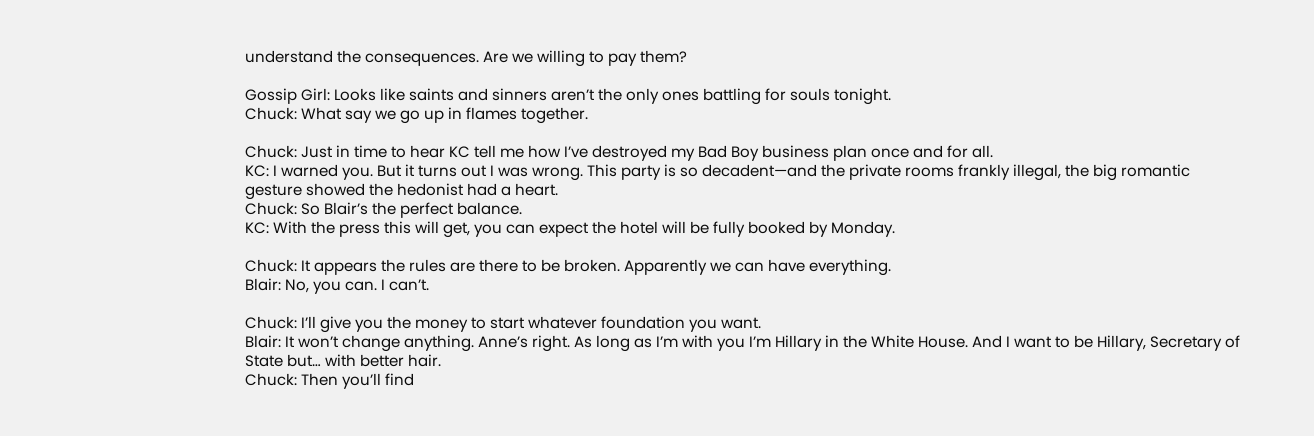understand the consequences. Are we willing to pay them?

Gossip Girl: Looks like saints and sinners aren’t the only ones battling for souls tonight.
Chuck: What say we go up in flames together.

Chuck: Just in time to hear KC tell me how I’ve destroyed my Bad Boy business plan once and for all.
KC: I warned you. But it turns out I was wrong. This party is so decadent—and the private rooms frankly illegal, the big romantic gesture showed the hedonist had a heart.
Chuck: So Blair’s the perfect balance.
KC: With the press this will get, you can expect the hotel will be fully booked by Monday.

Chuck: It appears the rules are there to be broken. Apparently we can have everything.
Blair: No, you can. I can’t.

Chuck: I’ll give you the money to start whatever foundation you want.
Blair: It won’t change anything. Anne’s right. As long as I’m with you I’m Hillary in the White House. And I want to be Hillary, Secretary of State but… with better hair.
Chuck: Then you’ll find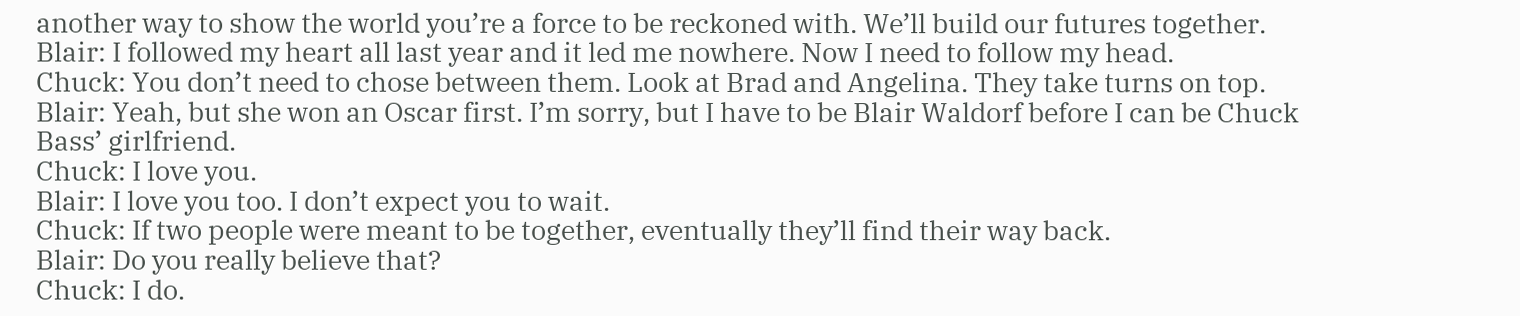another way to show the world you’re a force to be reckoned with. We’ll build our futures together.
Blair: I followed my heart all last year and it led me nowhere. Now I need to follow my head.
Chuck: You don’t need to chose between them. Look at Brad and Angelina. They take turns on top.
Blair: Yeah, but she won an Oscar first. I’m sorry, but I have to be Blair Waldorf before I can be Chuck Bass’ girlfriend.
Chuck: I love you.
Blair: I love you too. I don’t expect you to wait.
Chuck: If two people were meant to be together, eventually they’ll find their way back.
Blair: Do you really believe that?
Chuck: I do.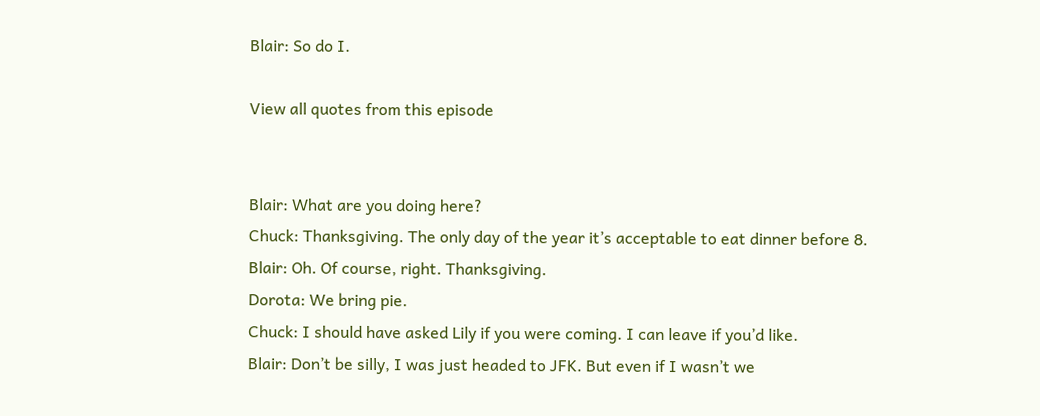Blair: So do I.

View all quotes from this episode


Blair: What are you doing here?
Chuck: Thanksgiving. The only day of the year it’s acceptable to eat dinner before 8.
Blair: Oh. Of course, right. Thanksgiving.
Dorota: We bring pie.
Chuck: I should have asked Lily if you were coming. I can leave if you’d like.
Blair: Don’t be silly, I was just headed to JFK. But even if I wasn’t we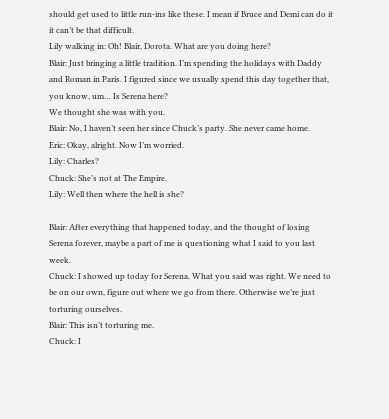should get used to little run-ins like these. I mean if Bruce and Demi can do it it can’t be that difficult.
Lily walking in: Oh! Blair, Dorota. What are you doing here?
Blair: Just bringing a little tradition. I’m spending the holidays with Daddy and Roman in Paris. I figured since we usually spend this day together that, you know, um… Is Serena here?
We thought she was with you.
Blair: No, I haven’t seen her since Chuck’s party. She never came home.
Eric: Okay, alright. Now I’m worried.
Lily: Charles?
Chuck: She’s not at The Empire.
Lily: Well then where the hell is she?

Blair: After everything that happened today, and the thought of losing Serena forever, maybe a part of me is questioning what I said to you last week.
Chuck: I showed up today for Serena. What you said was right. We need to be on our own, figure out where we go from there. Otherwise we’re just torturing ourselves.
Blair: This isn’t torturing me.
Chuck: I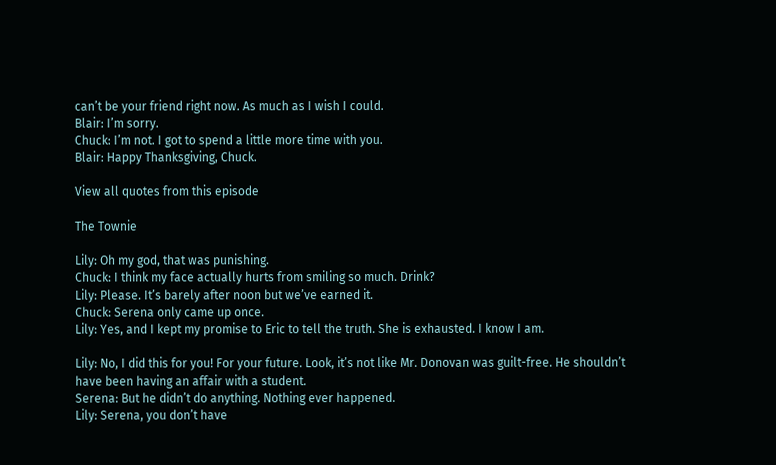can’t be your friend right now. As much as I wish I could.
Blair: I’m sorry.
Chuck: I’m not. I got to spend a little more time with you.
Blair: Happy Thanksgiving, Chuck.

View all quotes from this episode

The Townie

Lily: Oh my god, that was punishing.
Chuck: I think my face actually hurts from smiling so much. Drink?
Lily: Please. It’s barely after noon but we’ve earned it.
Chuck: Serena only came up once.
Lily: Yes, and I kept my promise to Eric to tell the truth. She is exhausted. I know I am.

Lily: No, I did this for you! For your future. Look, it’s not like Mr. Donovan was guilt-free. He shouldn’t have been having an affair with a student.
Serena: But he didn’t do anything. Nothing ever happened.
Lily: Serena, you don’t have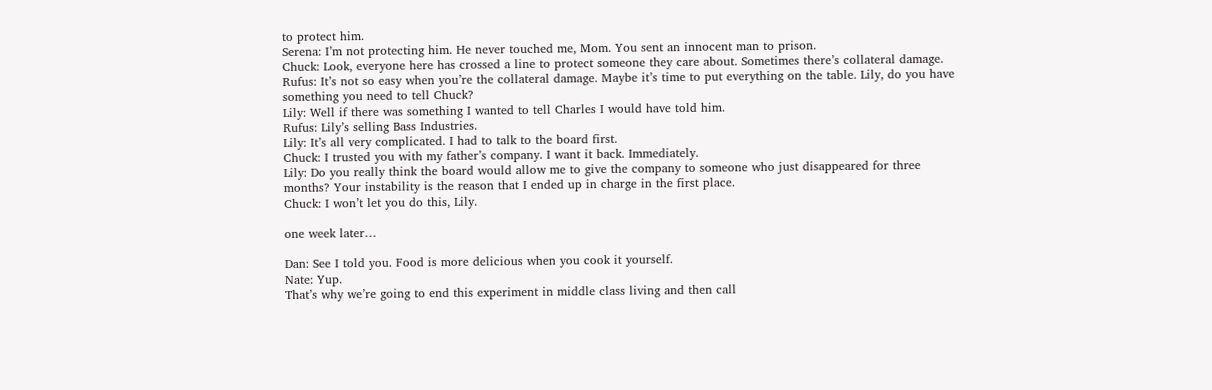to protect him.
Serena: I’m not protecting him. He never touched me, Mom. You sent an innocent man to prison.
Chuck: Look, everyone here has crossed a line to protect someone they care about. Sometimes there’s collateral damage.
Rufus: It’s not so easy when you’re the collateral damage. Maybe it’s time to put everything on the table. Lily, do you have something you need to tell Chuck?
Lily: Well if there was something I wanted to tell Charles I would have told him.
Rufus: Lily’s selling Bass Industries.
Lily: It’s all very complicated. I had to talk to the board first.
Chuck: I trusted you with my father’s company. I want it back. Immediately.
Lily: Do you really think the board would allow me to give the company to someone who just disappeared for three months? Your instability is the reason that I ended up in charge in the first place.
Chuck: I won’t let you do this, Lily.

one week later…

Dan: See I told you. Food is more delicious when you cook it yourself.
Nate: Yup.
That’s why we’re going to end this experiment in middle class living and then call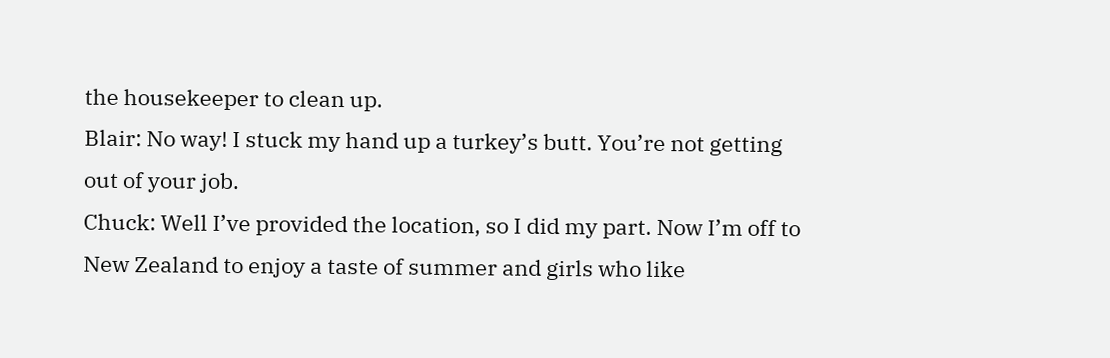the housekeeper to clean up.
Blair: No way! I stuck my hand up a turkey’s butt. You’re not getting out of your job.
Chuck: Well I’ve provided the location, so I did my part. Now I’m off to New Zealand to enjoy a taste of summer and girls who like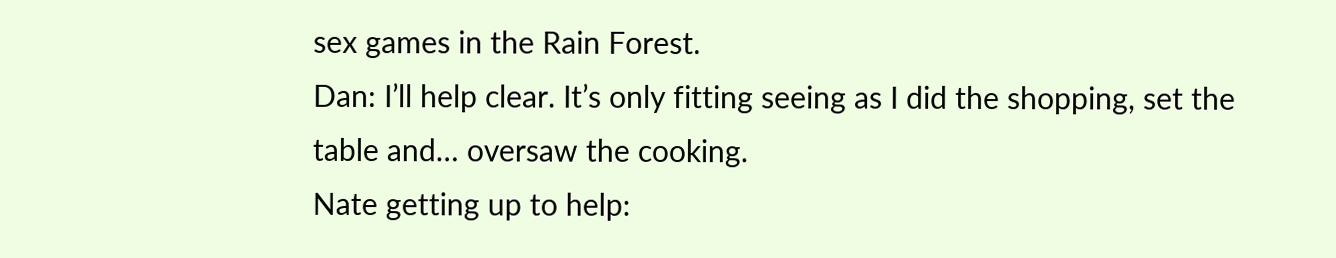sex games in the Rain Forest.
Dan: I’ll help clear. It’s only fitting seeing as I did the shopping, set the table and… oversaw the cooking.
Nate getting up to help: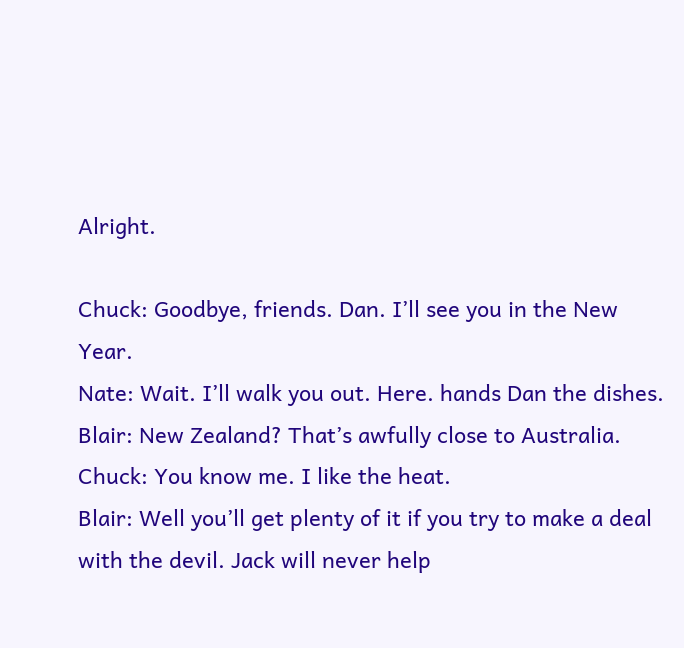Alright.

Chuck: Goodbye, friends. Dan. I’ll see you in the New Year.
Nate: Wait. I’ll walk you out. Here. hands Dan the dishes.
Blair: New Zealand? That’s awfully close to Australia.
Chuck: You know me. I like the heat.
Blair: Well you’ll get plenty of it if you try to make a deal with the devil. Jack will never help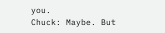you.
Chuck: Maybe. But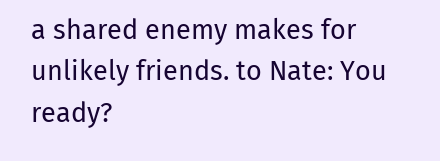a shared enemy makes for unlikely friends. to Nate: You ready?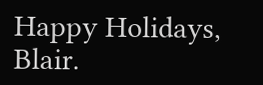Happy Holidays, Blair.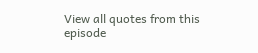View all quotes from this episode